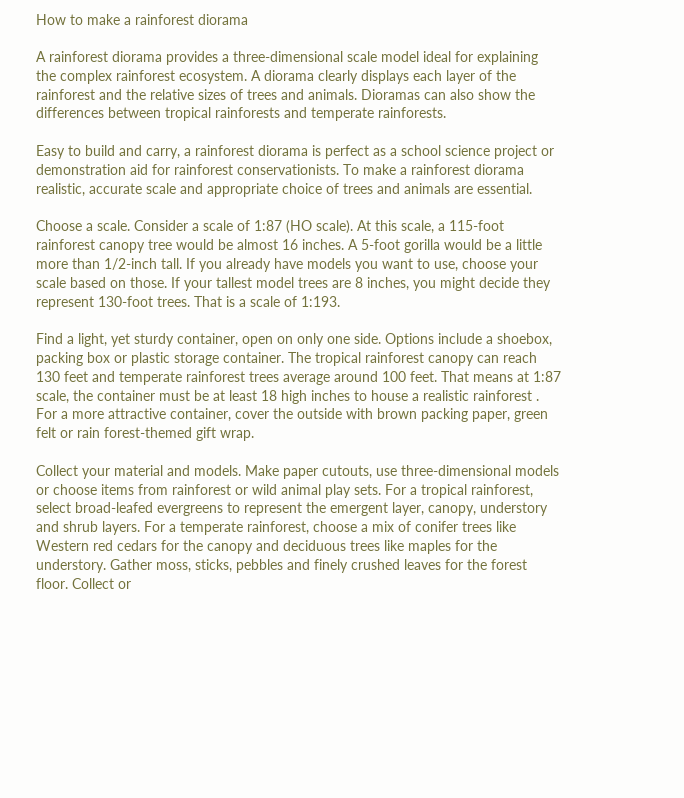How to make a rainforest diorama

A rainforest diorama provides a three-dimensional scale model ideal for explaining the complex rainforest ecosystem. A diorama clearly displays each layer of the rainforest and the relative sizes of trees and animals. Dioramas can also show the differences between tropical rainforests and temperate rainforests.

Easy to build and carry, a rainforest diorama is perfect as a school science project or demonstration aid for rainforest conservationists. To make a rainforest diorama realistic, accurate scale and appropriate choice of trees and animals are essential.

Choose a scale. Consider a scale of 1:87 (HO scale). At this scale, a 115-foot rainforest canopy tree would be almost 16 inches. A 5-foot gorilla would be a little more than 1/2-inch tall. If you already have models you want to use, choose your scale based on those. If your tallest model trees are 8 inches, you might decide they represent 130-foot trees. That is a scale of 1:193.

Find a light, yet sturdy container, open on only one side. Options include a shoebox, packing box or plastic storage container. The tropical rainforest canopy can reach 130 feet and temperate rainforest trees average around 100 feet. That means at 1:87 scale, the container must be at least 18 high inches to house a realistic rainforest . For a more attractive container, cover the outside with brown packing paper, green felt or rain forest-themed gift wrap.

Collect your material and models. Make paper cutouts, use three-dimensional models or choose items from rainforest or wild animal play sets. For a tropical rainforest, select broad-leafed evergreens to represent the emergent layer, canopy, understory and shrub layers. For a temperate rainforest, choose a mix of conifer trees like Western red cedars for the canopy and deciduous trees like maples for the understory. Gather moss, sticks, pebbles and finely crushed leaves for the forest floor. Collect or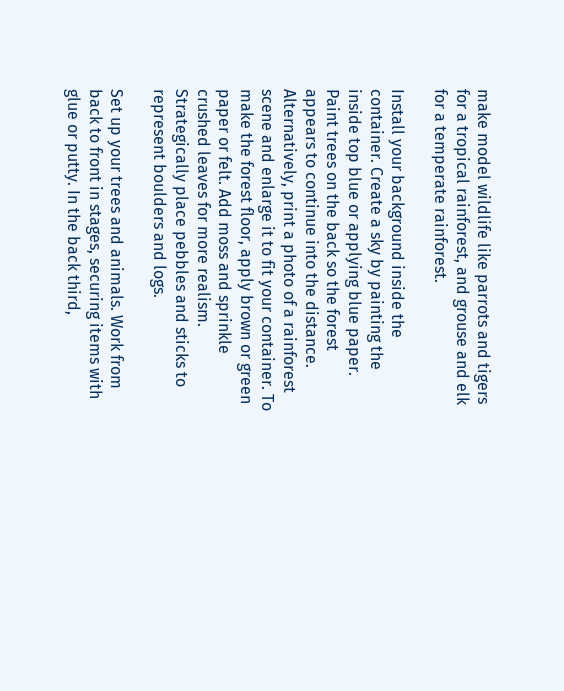make model wildlife like parrots and tigers for a tropical rainforest, and grouse and elk for a temperate rainforest.

Install your background inside the container. Create a sky by painting the inside top blue or applying blue paper. Paint trees on the back so the forest appears to continue into the distance. Alternatively, print a photo of a rainforest scene and enlarge it to fit your container. To make the forest floor, apply brown or green paper or felt. Add moss and sprinkle crushed leaves for more realism. Strategically place pebbles and sticks to represent boulders and logs.

Set up your trees and animals. Work from back to front in stages, securing items with glue or putty. In the back third,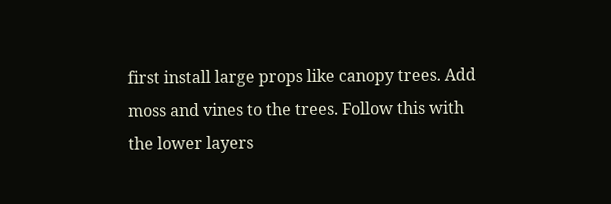first install large props like canopy trees. Add moss and vines to the trees. Follow this with the lower layers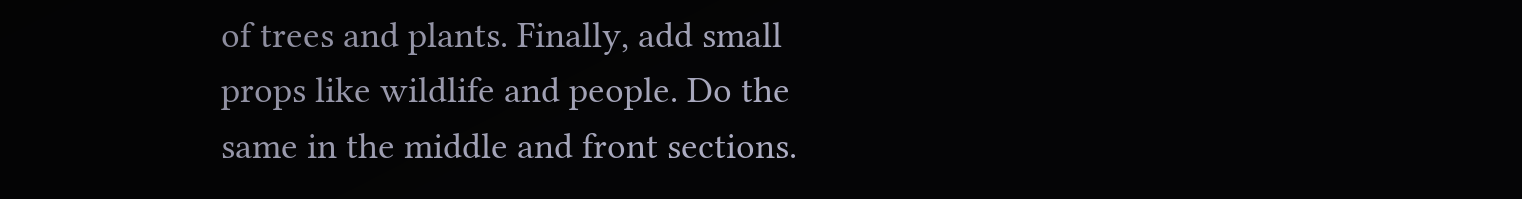of trees and plants. Finally, add small props like wildlife and people. Do the same in the middle and front sections.